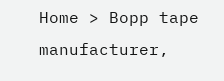Home > Bopp tape manufacturer,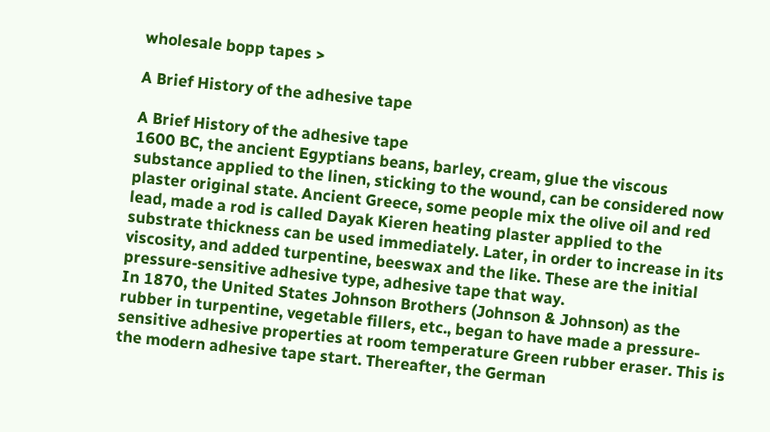wholesale bopp tapes >

A Brief History of the adhesive tape

A Brief History of the adhesive tape
1600 BC, the ancient Egyptians beans, barley, cream, glue the viscous substance applied to the linen, sticking to the wound, can be considered now plaster original state. Ancient Greece, some people mix the olive oil and red lead, made a rod is called Dayak Kieren heating plaster applied to the substrate thickness can be used immediately. Later, in order to increase in its viscosity, and added turpentine, beeswax and the like. These are the initial pressure-sensitive adhesive type, adhesive tape that way.
In 1870, the United States Johnson Brothers (Johnson & Johnson) as the rubber in turpentine, vegetable fillers, etc., began to have made a pressure-sensitive adhesive properties at room temperature Green rubber eraser. This is the modern adhesive tape start. Thereafter, the German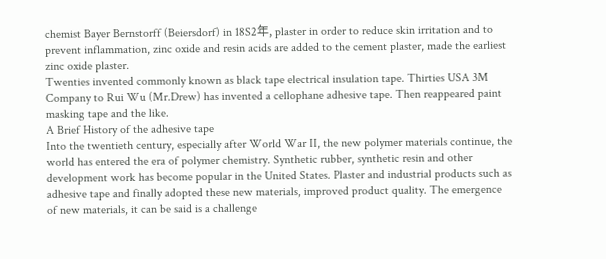chemist Bayer Bernstorff (Beiersdorf) in 18S2年, plaster in order to reduce skin irritation and to prevent inflammation, zinc oxide and resin acids are added to the cement plaster, made the earliest zinc oxide plaster.
Twenties invented commonly known as black tape electrical insulation tape. Thirties USA 3M Company to Rui Wu (Mr.Drew) has invented a cellophane adhesive tape. Then reappeared paint masking tape and the like.
A Brief History of the adhesive tape
Into the twentieth century, especially after World War II, the new polymer materials continue, the world has entered the era of polymer chemistry. Synthetic rubber, synthetic resin and other development work has become popular in the United States. Plaster and industrial products such as adhesive tape and finally adopted these new materials, improved product quality. The emergence of new materials, it can be said is a challenge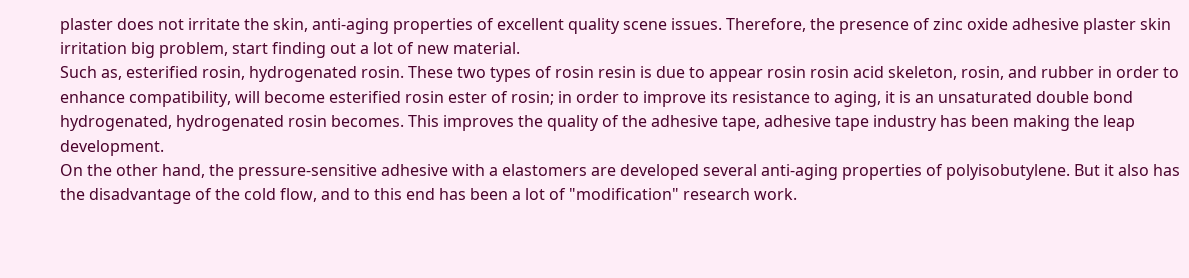plaster does not irritate the skin, anti-aging properties of excellent quality scene issues. Therefore, the presence of zinc oxide adhesive plaster skin irritation big problem, start finding out a lot of new material.
Such as, esterified rosin, hydrogenated rosin. These two types of rosin resin is due to appear rosin rosin acid skeleton, rosin, and rubber in order to enhance compatibility, will become esterified rosin ester of rosin; in order to improve its resistance to aging, it is an unsaturated double bond hydrogenated, hydrogenated rosin becomes. This improves the quality of the adhesive tape, adhesive tape industry has been making the leap development.
On the other hand, the pressure-sensitive adhesive with a elastomers are developed several anti-aging properties of polyisobutylene. But it also has the disadvantage of the cold flow, and to this end has been a lot of "modification" research work.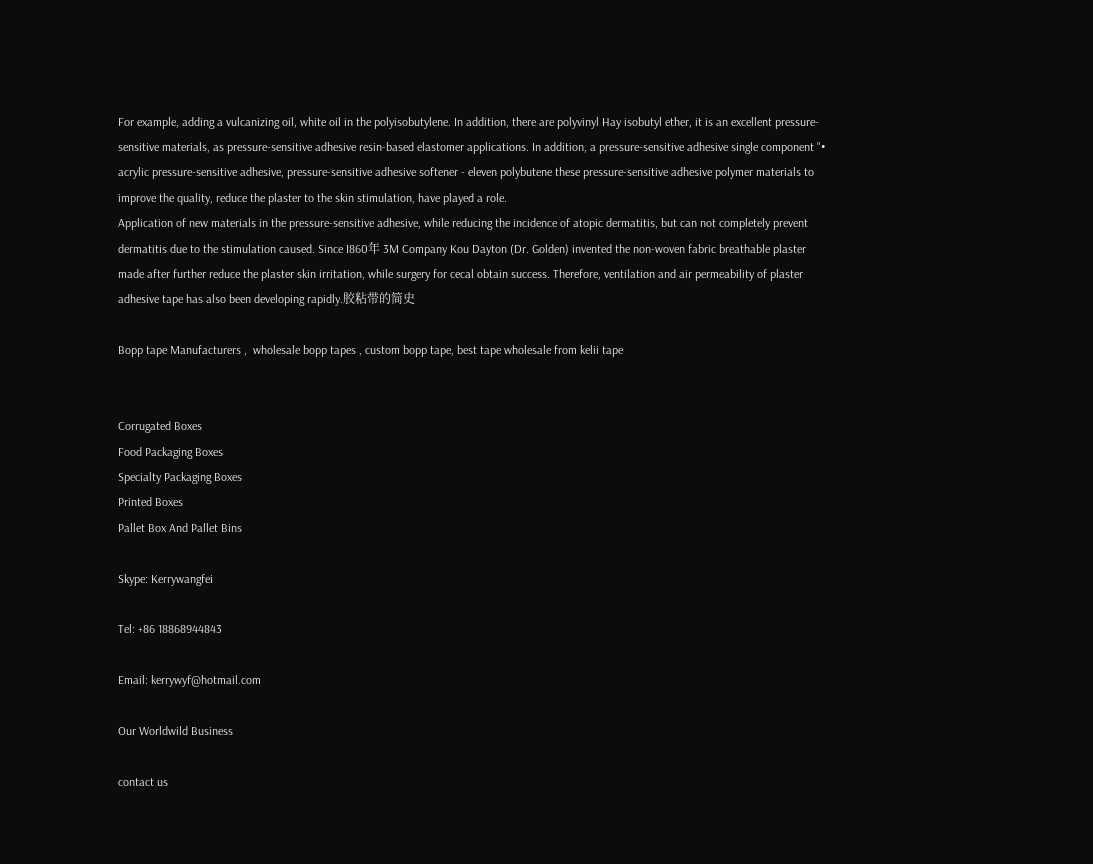For example, adding a vulcanizing oil, white oil in the polyisobutylene. In addition, there are polyvinyl Hay isobutyl ether, it is an excellent pressure-sensitive materials, as pressure-sensitive adhesive resin-based elastomer applications. In addition, a pressure-sensitive adhesive single component "• acrylic pressure-sensitive adhesive, pressure-sensitive adhesive softener - eleven polybutene these pressure-sensitive adhesive polymer materials to improve the quality, reduce the plaster to the skin stimulation, have played a role.
Application of new materials in the pressure-sensitive adhesive, while reducing the incidence of atopic dermatitis, but can not completely prevent dermatitis due to the stimulation caused. Since I860年 3M Company Kou Dayton (Dr. Golden) invented the non-woven fabric breathable plaster made after further reduce the plaster skin irritation, while surgery for cecal obtain success. Therefore, ventilation and air permeability of plaster adhesive tape has also been developing rapidly.胶粘带的简史

Bopp tape Manufacturers ,  wholesale bopp tapes , custom bopp tape, best tape wholesale from kelii tape


Corrugated Boxes
Food Packaging Boxes
Specialty Packaging Boxes
Printed Boxes
Pallet Box And Pallet Bins

Skype: Kerrywangfei

Tel: +86 18868944843

Email: kerrywyf@hotmail.com

Our Worldwild Business

contact us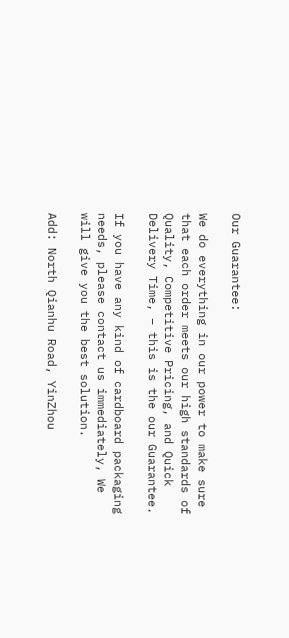Our Guarantee:

We do everything in our power to make sure that each order meets our high standards of Quality, Competitive Pricing, and Quick Delivery Time, – this is the our Guarantee.

If you have any kind of cardboard packaging needs, please contact us immediately, We will give you the best solution.

Add: North Qianhu Road, YinZhou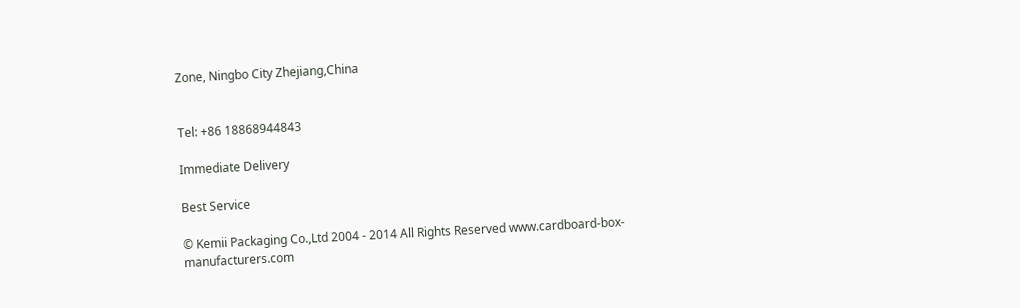Zone, Ningbo City Zhejiang,China


Tel: +86 18868944843

Immediate Delivery

Best Service

© Kemii Packaging Co.,Ltd 2004 - 2014 All Rights Reserved www.cardboard-box-manufacturers.com